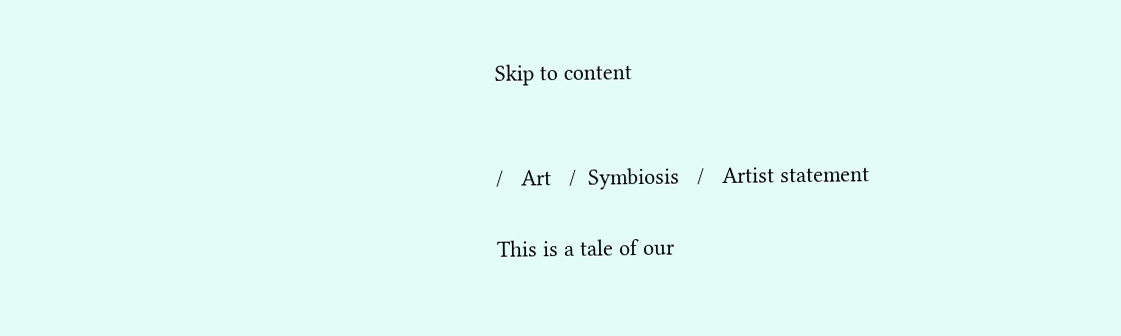Skip to content


/   Art   /  Symbiosis   /   Artist statement

This is a tale of our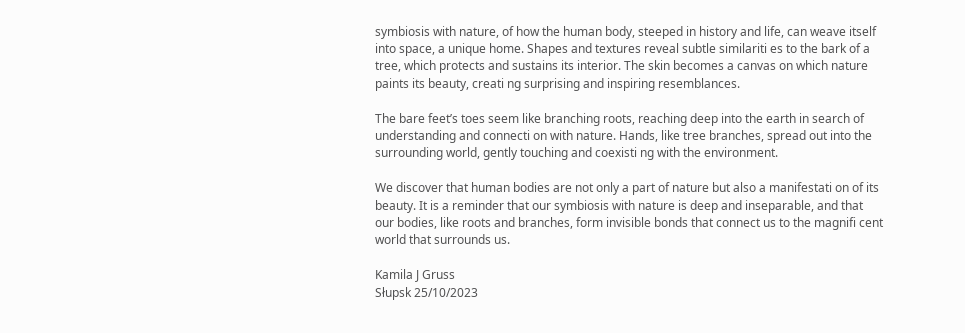symbiosis with nature, of how the human body, steeped in history and life, can weave itself into space, a unique home. Shapes and textures reveal subtle similariti es to the bark of a tree, which protects and sustains its interior. The skin becomes a canvas on which nature paints its beauty, creati ng surprising and inspiring resemblances.

The bare feet’s toes seem like branching roots, reaching deep into the earth in search of understanding and connecti on with nature. Hands, like tree branches, spread out into the surrounding world, gently touching and coexisti ng with the environment.

We discover that human bodies are not only a part of nature but also a manifestati on of its beauty. It is a reminder that our symbiosis with nature is deep and inseparable, and that our bodies, like roots and branches, form invisible bonds that connect us to the magnifi cent world that surrounds us.

Kamila J Gruss
Słupsk 25/10/2023